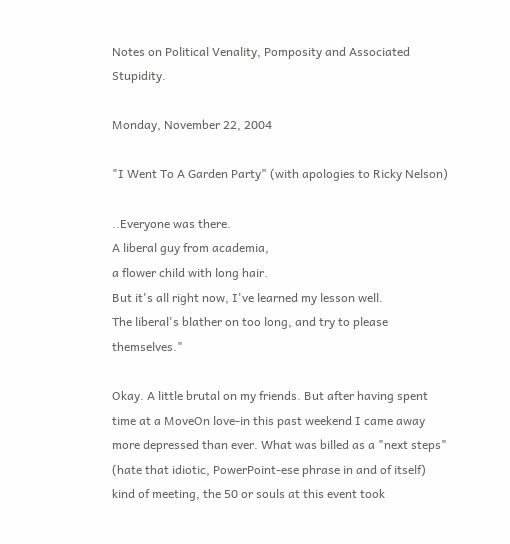Notes on Political Venality, Pomposity and Associated Stupidity.

Monday, November 22, 2004

"I Went To A Garden Party" (with apologies to Ricky Nelson)

..Everyone was there.
A liberal guy from academia,
a flower child with long hair.
But it's all right now, I've learned my lesson well.
The liberal's blather on too long, and try to please themselves."

Okay. A little brutal on my friends. But after having spent time at a MoveOn love-in this past weekend I came away more depressed than ever. What was billed as a "next steps" (hate that idiotic, PowerPoint-ese phrase in and of itself) kind of meeting, the 50 or souls at this event took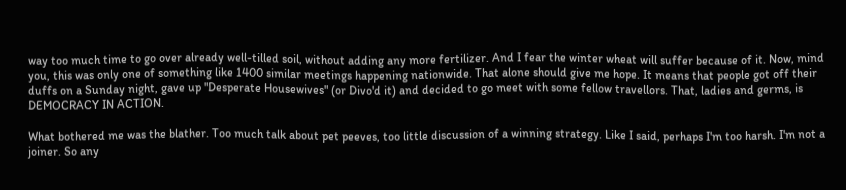way too much time to go over already well-tilled soil, without adding any more fertilizer. And I fear the winter wheat will suffer because of it. Now, mind you, this was only one of something like 1400 similar meetings happening nationwide. That alone should give me hope. It means that people got off their duffs on a Sunday night, gave up "Desperate Housewives" (or Divo'd it) and decided to go meet with some fellow travellors. That, ladies and germs, is DEMOCRACY IN ACTION.

What bothered me was the blather. Too much talk about pet peeves, too little discussion of a winning strategy. Like I said, perhaps I'm too harsh. I'm not a joiner. So any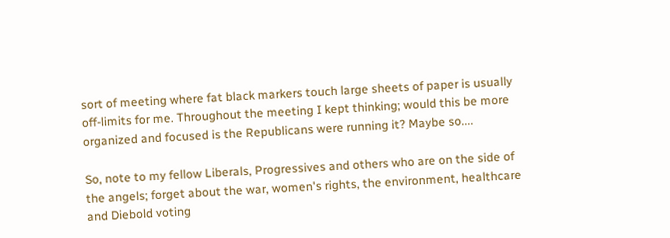sort of meeting where fat black markers touch large sheets of paper is usually off-limits for me. Throughout the meeting I kept thinking; would this be more organized and focused is the Republicans were running it? Maybe so....

So, note to my fellow Liberals, Progressives and others who are on the side of the angels; forget about the war, women's rights, the environment, healthcare and Diebold voting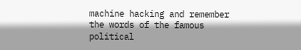machine hacking and remember the words of the famous political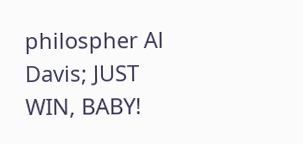philospher Al Davis; JUST WIN, BABY!